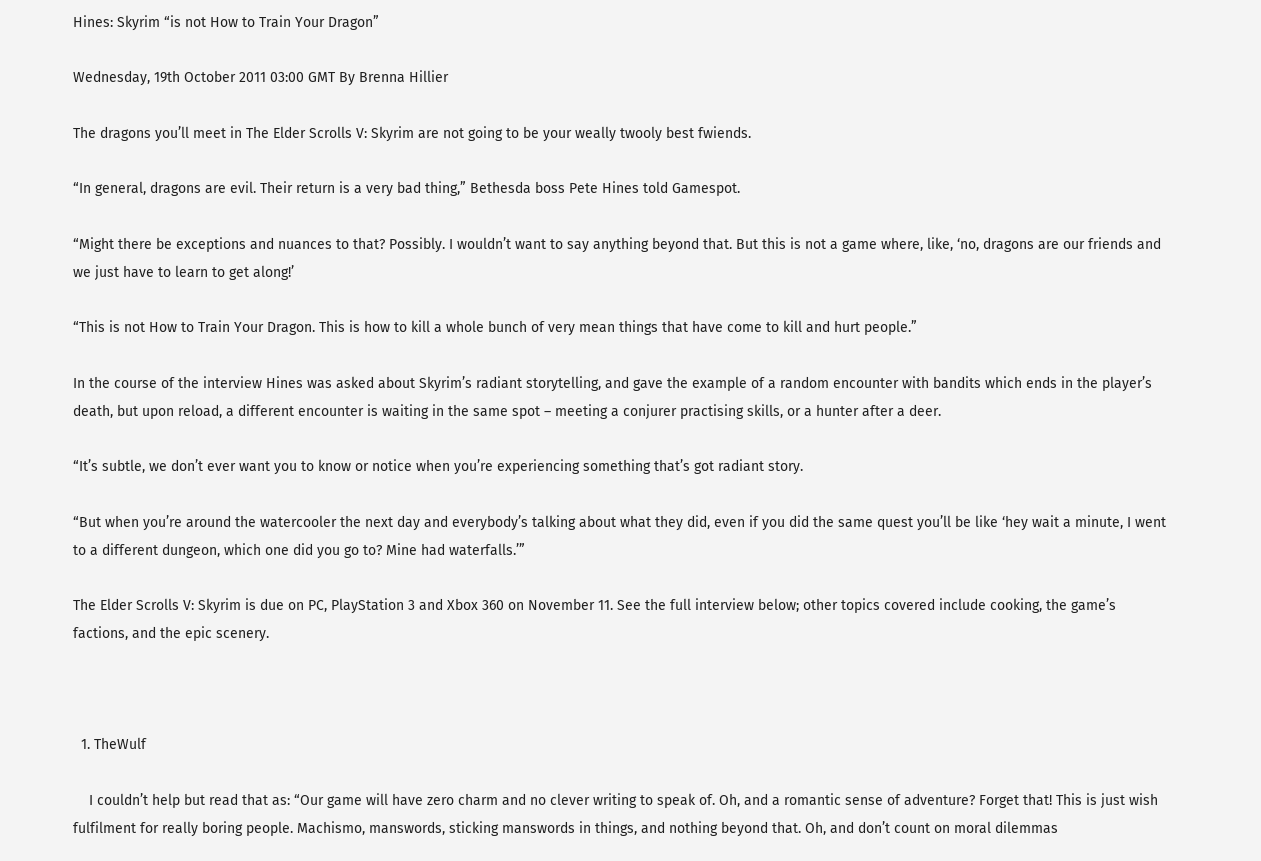Hines: Skyrim “is not How to Train Your Dragon”

Wednesday, 19th October 2011 03:00 GMT By Brenna Hillier

The dragons you’ll meet in The Elder Scrolls V: Skyrim are not going to be your weally twooly best fwiends.

“In general, dragons are evil. Their return is a very bad thing,” Bethesda boss Pete Hines told Gamespot.

“Might there be exceptions and nuances to that? Possibly. I wouldn’t want to say anything beyond that. But this is not a game where, like, ‘no, dragons are our friends and we just have to learn to get along!’

“This is not How to Train Your Dragon. This is how to kill a whole bunch of very mean things that have come to kill and hurt people.”

In the course of the interview Hines was asked about Skyrim’s radiant storytelling, and gave the example of a random encounter with bandits which ends in the player’s death, but upon reload, a different encounter is waiting in the same spot – meeting a conjurer practising skills, or a hunter after a deer.

“It’s subtle, we don’t ever want you to know or notice when you’re experiencing something that’s got radiant story.

“But when you’re around the watercooler the next day and everybody’s talking about what they did, even if you did the same quest you’ll be like ‘hey wait a minute, I went to a different dungeon, which one did you go to? Mine had waterfalls.’”

The Elder Scrolls V: Skyrim is due on PC, PlayStation 3 and Xbox 360 on November 11. See the full interview below; other topics covered include cooking, the game’s factions, and the epic scenery.



  1. TheWulf

    I couldn’t help but read that as: “Our game will have zero charm and no clever writing to speak of. Oh, and a romantic sense of adventure? Forget that! This is just wish fulfilment for really boring people. Machismo, manswords, sticking manswords in things, and nothing beyond that. Oh, and don’t count on moral dilemmas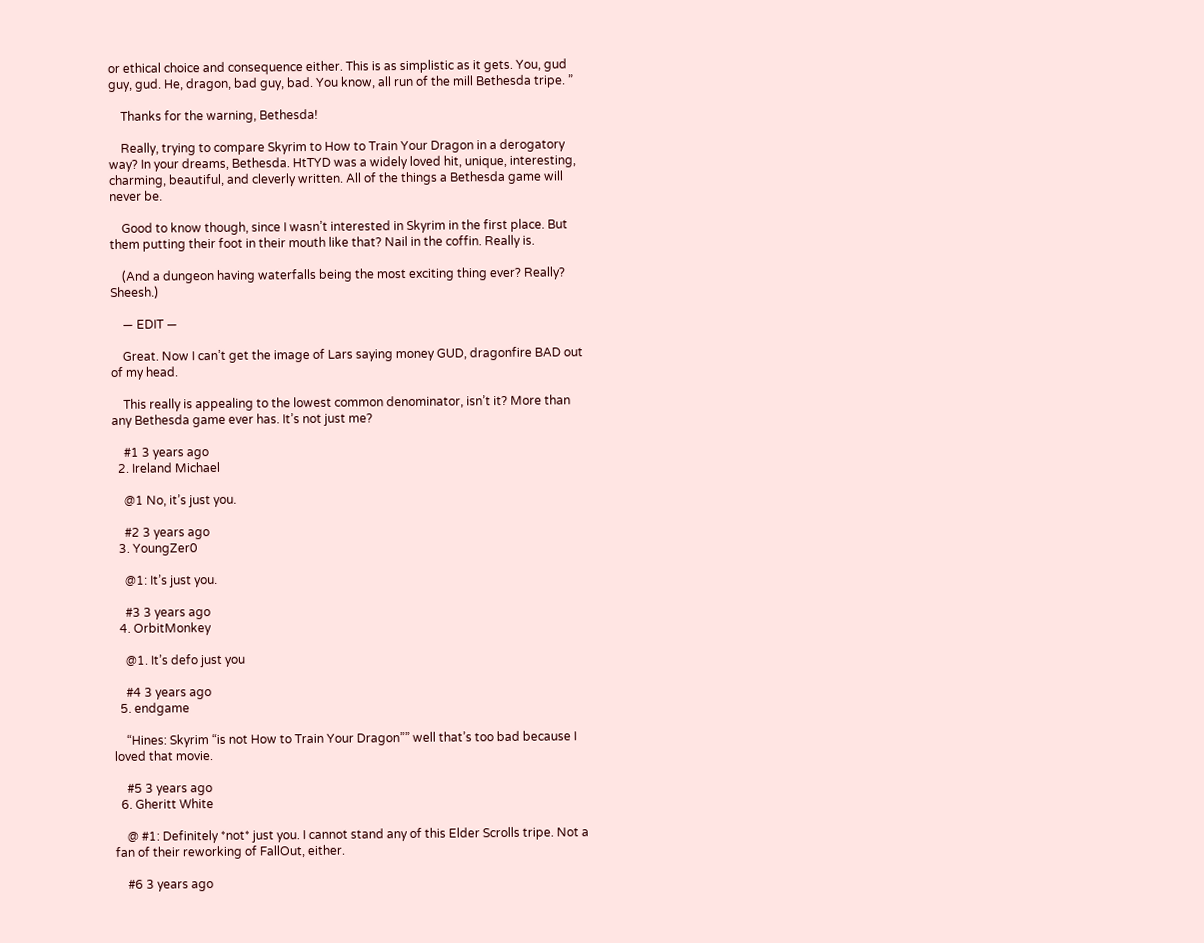or ethical choice and consequence either. This is as simplistic as it gets. You, gud guy, gud. He, dragon, bad guy, bad. You know, all run of the mill Bethesda tripe. ”

    Thanks for the warning, Bethesda!

    Really, trying to compare Skyrim to How to Train Your Dragon in a derogatory way? In your dreams, Bethesda. HtTYD was a widely loved hit, unique, interesting, charming, beautiful, and cleverly written. All of the things a Bethesda game will never be.

    Good to know though, since I wasn’t interested in Skyrim in the first place. But them putting their foot in their mouth like that? Nail in the coffin. Really is.

    (And a dungeon having waterfalls being the most exciting thing ever? Really? Sheesh.)

    — EDIT —

    Great. Now I can’t get the image of Lars saying money GUD, dragonfire BAD out of my head.

    This really is appealing to the lowest common denominator, isn’t it? More than any Bethesda game ever has. It’s not just me?

    #1 3 years ago
  2. Ireland Michael

    @1 No, it’s just you.

    #2 3 years ago
  3. YoungZer0

    @1: It’s just you.

    #3 3 years ago
  4. OrbitMonkey

    @1. It’s defo just you

    #4 3 years ago
  5. endgame

    “Hines: Skyrim “is not How to Train Your Dragon”” well that’s too bad because I loved that movie.

    #5 3 years ago
  6. Gheritt White

    @ #1: Definitely *not* just you. I cannot stand any of this Elder Scrolls tripe. Not a fan of their reworking of FallOut, either.

    #6 3 years ago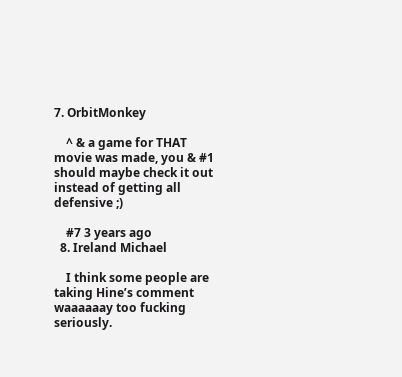7. OrbitMonkey

    ^ & a game for THAT movie was made, you & #1 should maybe check it out instead of getting all defensive ;)

    #7 3 years ago
  8. Ireland Michael

    I think some people are taking Hine’s comment waaaaaay too fucking seriously.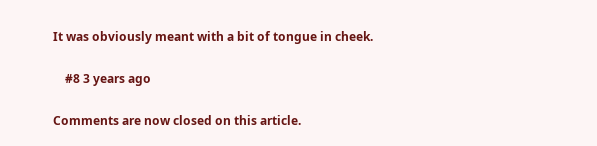It was obviously meant with a bit of tongue in cheek.

    #8 3 years ago

Comments are now closed on this article.